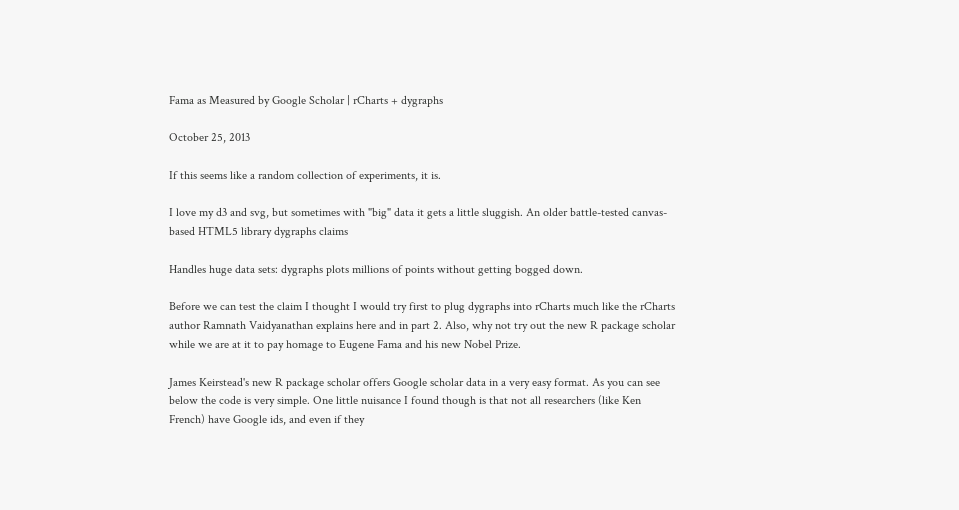Fama as Measured by Google Scholar | rCharts + dygraphs

October 25, 2013

If this seems like a random collection of experiments, it is.

I love my d3 and svg, but sometimes with "big" data it gets a little sluggish. An older battle-tested canvas-based HTML5 library dygraphs claims

Handles huge data sets: dygraphs plots millions of points without getting bogged down.

Before we can test the claim I thought I would try first to plug dygraphs into rCharts much like the rCharts author Ramnath Vaidyanathan explains here and in part 2. Also, why not try out the new R package scholar while we are at it to pay homage to Eugene Fama and his new Nobel Prize.

James Keirstead's new R package scholar offers Google scholar data in a very easy format. As you can see below the code is very simple. One little nuisance I found though is that not all researchers (like Ken French) have Google ids, and even if they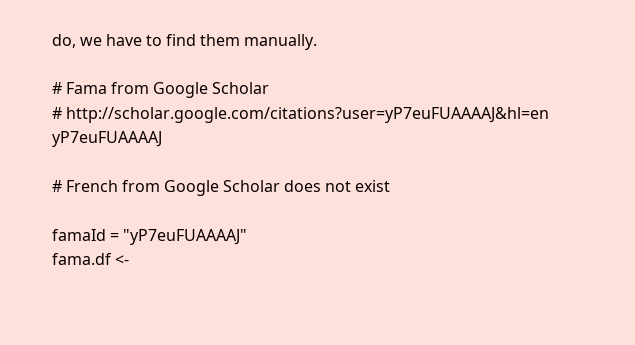do, we have to find them manually.

# Fama from Google Scholar
# http://scholar.google.com/citations?user=yP7euFUAAAAJ&hl=en yP7euFUAAAAJ

# French from Google Scholar does not exist

famaId = "yP7euFUAAAAJ"
fama.df <-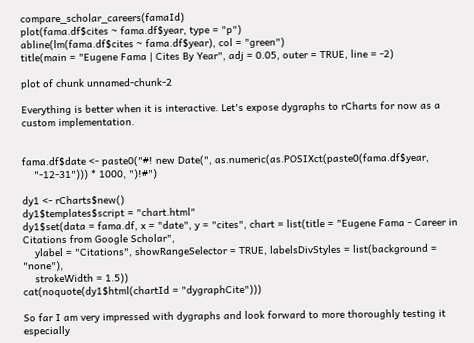compare_scholar_careers(famaId)
plot(fama.df$cites ~ fama.df$year, type = "p")
abline(lm(fama.df$cites ~ fama.df$year), col = "green")
title(main = "Eugene Fama | Cites By Year", adj = 0.05, outer = TRUE, line = -2)

plot of chunk unnamed-chunk-2

Everything is better when it is interactive. Let's expose dygraphs to rCharts for now as a custom implementation.


fama.df$date <- paste0("#! new Date(", as.numeric(as.POSIXct(paste0(fama.df$year,
    "-12-31"))) * 1000, ")!#")

dy1 <- rCharts$new()
dy1$templates$script = "chart.html"
dy1$set(data = fama.df, x = "date", y = "cites", chart = list(title = "Eugene Fama - Career in Citations from Google Scholar",
    ylabel = "Citations", showRangeSelector = TRUE, labelsDivStyles = list(background = "none"),
    strokeWidth = 1.5))
cat(noquote(dy1$html(chartId = "dygraphCite")))

So far I am very impressed with dygraphs and look forward to more thoroughly testing it especially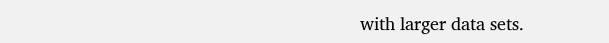with larger data sets.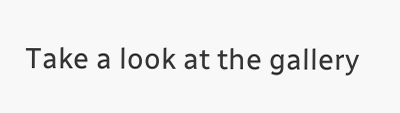Take a look at the gallery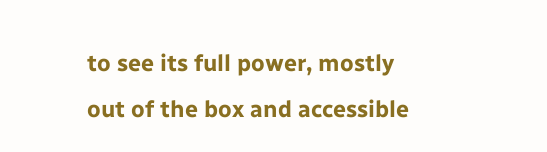to see its full power, mostly out of the box and accessible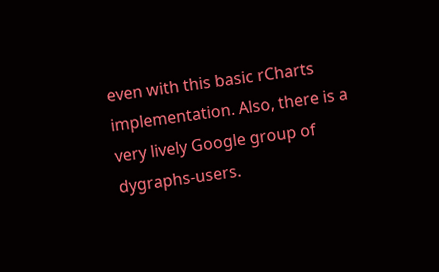even with this basic rCharts implementation. Also, there is a very lively Google group of dygraphs-users.